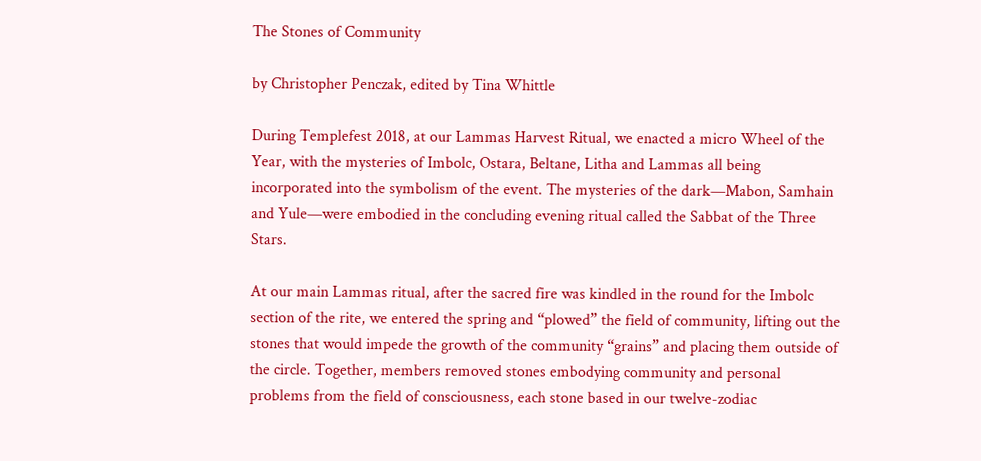The Stones of Community

by Christopher Penczak, edited by Tina Whittle

During Templefest 2018, at our Lammas Harvest Ritual, we enacted a micro Wheel of the Year, with the mysteries of Imbolc, Ostara, Beltane, Litha and Lammas all being incorporated into the symbolism of the event. The mysteries of the dark—Mabon, Samhain and Yule—were embodied in the concluding evening ritual called the Sabbat of the Three Stars.

At our main Lammas ritual, after the sacred fire was kindled in the round for the Imbolc section of the rite, we entered the spring and “plowed” the field of community, lifting out the stones that would impede the growth of the community “grains” and placing them outside of the circle. Together, members removed stones embodying community and personal problems from the field of consciousness, each stone based in our twelve-zodiac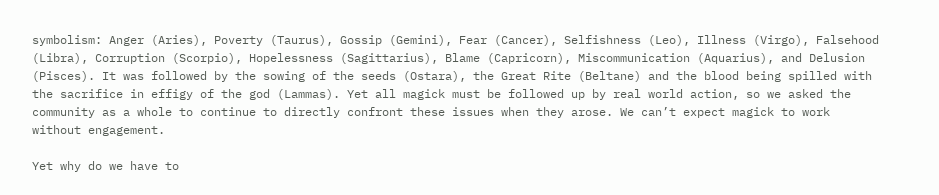symbolism: Anger (Aries), Poverty (Taurus), Gossip (Gemini), Fear (Cancer), Selfishness (Leo), Illness (Virgo), Falsehood (Libra), Corruption (Scorpio), Hopelessness (Sagittarius), Blame (Capricorn), Miscommunication (Aquarius), and Delusion (Pisces). It was followed by the sowing of the seeds (Ostara), the Great Rite (Beltane) and the blood being spilled with the sacrifice in effigy of the god (Lammas). Yet all magick must be followed up by real world action, so we asked the community as a whole to continue to directly confront these issues when they arose. We can’t expect magick to work without engagement.

Yet why do we have to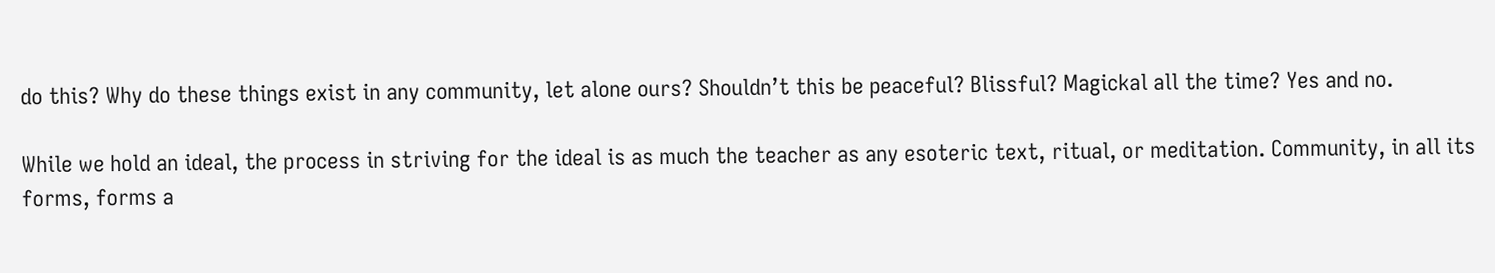do this? Why do these things exist in any community, let alone ours? Shouldn’t this be peaceful? Blissful? Magickal all the time? Yes and no.

While we hold an ideal, the process in striving for the ideal is as much the teacher as any esoteric text, ritual, or meditation. Community, in all its forms, forms a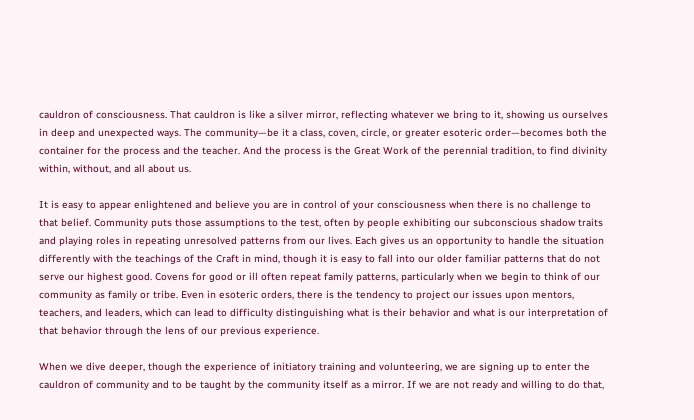cauldron of consciousness. That cauldron is like a silver mirror, reflecting whatever we bring to it, showing us ourselves in deep and unexpected ways. The community—be it a class, coven, circle, or greater esoteric order—becomes both the container for the process and the teacher. And the process is the Great Work of the perennial tradition, to find divinity within, without, and all about us.

It is easy to appear enlightened and believe you are in control of your consciousness when there is no challenge to that belief. Community puts those assumptions to the test, often by people exhibiting our subconscious shadow traits and playing roles in repeating unresolved patterns from our lives. Each gives us an opportunity to handle the situation differently with the teachings of the Craft in mind, though it is easy to fall into our older familiar patterns that do not serve our highest good. Covens for good or ill often repeat family patterns, particularly when we begin to think of our community as family or tribe. Even in esoteric orders, there is the tendency to project our issues upon mentors, teachers, and leaders, which can lead to difficulty distinguishing what is their behavior and what is our interpretation of that behavior through the lens of our previous experience.

When we dive deeper, though the experience of initiatory training and volunteering, we are signing up to enter the cauldron of community and to be taught by the community itself as a mirror. If we are not ready and willing to do that,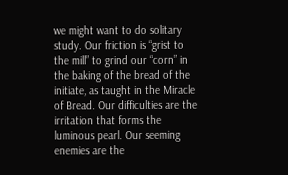we might want to do solitary study. Our friction is “grist to the mill” to grind our “corn” in the baking of the bread of the initiate, as taught in the Miracle of Bread. Our difficulties are the irritation that forms the luminous pearl. Our seeming enemies are the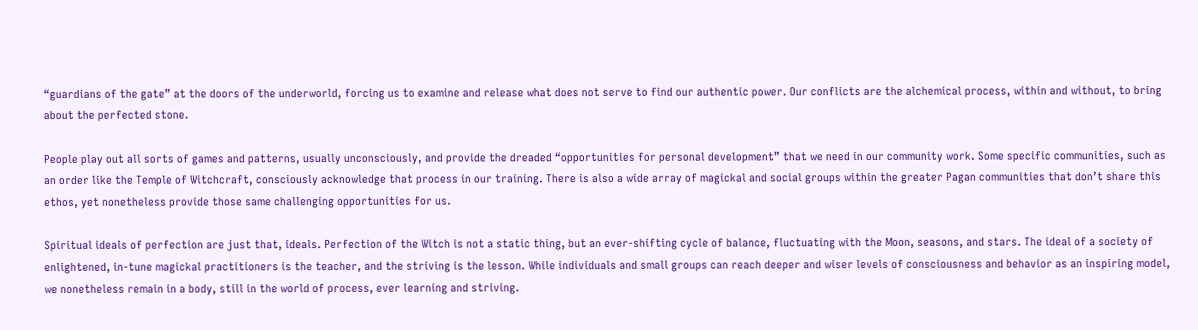“guardians of the gate” at the doors of the underworld, forcing us to examine and release what does not serve to find our authentic power. Our conflicts are the alchemical process, within and without, to bring about the perfected stone.

People play out all sorts of games and patterns, usually unconsciously, and provide the dreaded “opportunities for personal development” that we need in our community work. Some specific communities, such as an order like the Temple of Witchcraft, consciously acknowledge that process in our training. There is also a wide array of magickal and social groups within the greater Pagan communities that don’t share this ethos, yet nonetheless provide those same challenging opportunities for us.

Spiritual ideals of perfection are just that, ideals. Perfection of the Witch is not a static thing, but an ever-shifting cycle of balance, fluctuating with the Moon, seasons, and stars. The ideal of a society of enlightened, in-tune magickal practitioners is the teacher, and the striving is the lesson. While individuals and small groups can reach deeper and wiser levels of consciousness and behavior as an inspiring model, we nonetheless remain in a body, still in the world of process, ever learning and striving.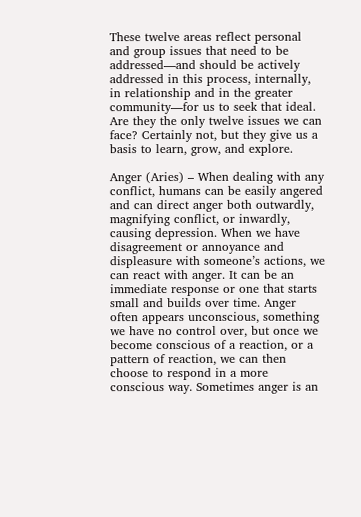These twelve areas reflect personal and group issues that need to be addressed—and should be actively addressed in this process, internally, in relationship and in the greater community—for us to seek that ideal. Are they the only twelve issues we can face? Certainly not, but they give us a basis to learn, grow, and explore.

Anger (Aries) – When dealing with any conflict, humans can be easily angered and can direct anger both outwardly, magnifying conflict, or inwardly, causing depression. When we have disagreement or annoyance and displeasure with someone’s actions, we can react with anger. It can be an immediate response or one that starts small and builds over time. Anger often appears unconscious, something we have no control over, but once we become conscious of a reaction, or a pattern of reaction, we can then choose to respond in a more conscious way. Sometimes anger is an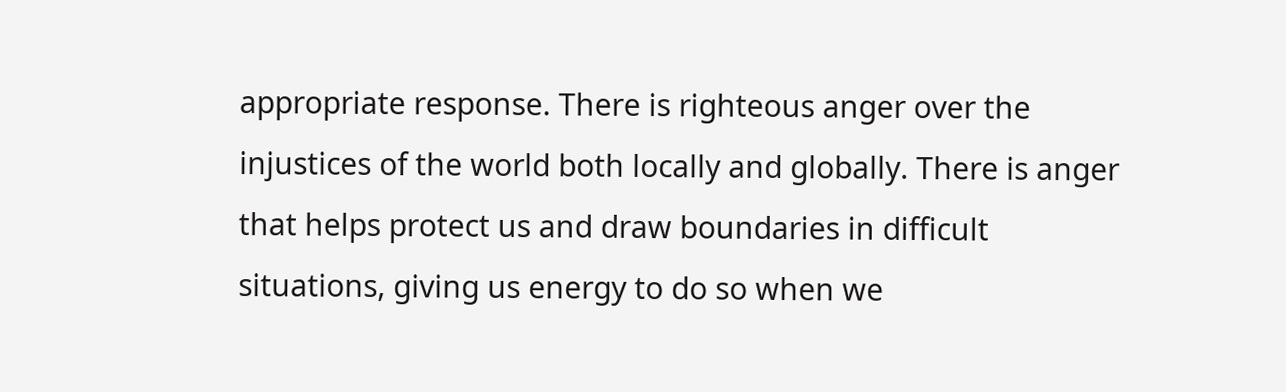appropriate response. There is righteous anger over the injustices of the world both locally and globally. There is anger that helps protect us and draw boundaries in difficult situations, giving us energy to do so when we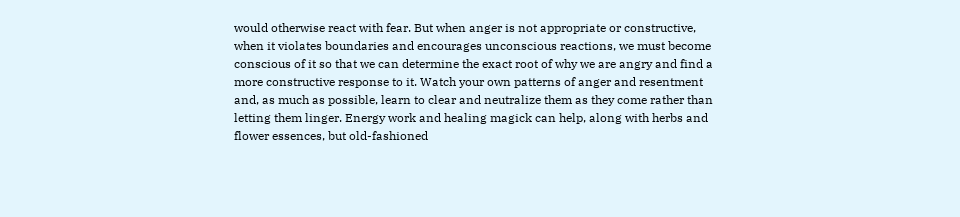would otherwise react with fear. But when anger is not appropriate or constructive, when it violates boundaries and encourages unconscious reactions, we must become conscious of it so that we can determine the exact root of why we are angry and find a more constructive response to it. Watch your own patterns of anger and resentment and, as much as possible, learn to clear and neutralize them as they come rather than letting them linger. Energy work and healing magick can help, along with herbs and flower essences, but old-fashioned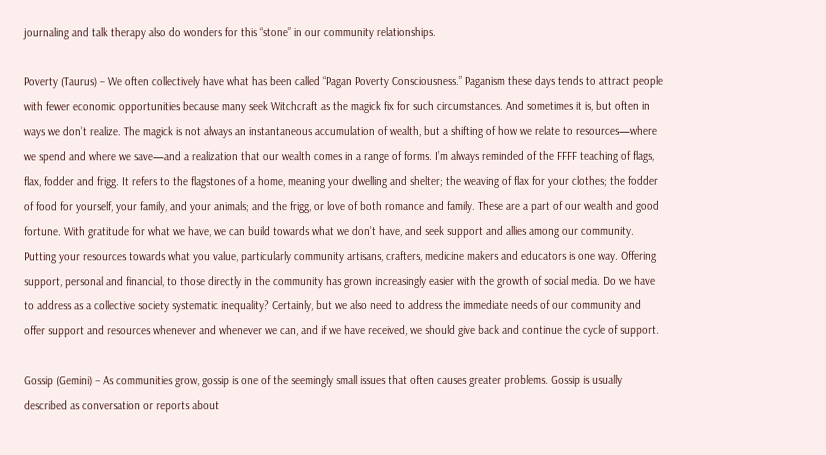journaling and talk therapy also do wonders for this “stone” in our community relationships.

Poverty (Taurus) – We often collectively have what has been called “Pagan Poverty Consciousness.” Paganism these days tends to attract people with fewer economic opportunities because many seek Witchcraft as the magick fix for such circumstances. And sometimes it is, but often in ways we don’t realize. The magick is not always an instantaneous accumulation of wealth, but a shifting of how we relate to resources—where we spend and where we save—and a realization that our wealth comes in a range of forms. I’m always reminded of the FFFF teaching of flags, flax, fodder and frigg. It refers to the flagstones of a home, meaning your dwelling and shelter; the weaving of flax for your clothes; the fodder of food for yourself, your family, and your animals; and the frigg, or love of both romance and family. These are a part of our wealth and good fortune. With gratitude for what we have, we can build towards what we don’t have, and seek support and allies among our community. Putting your resources towards what you value, particularly community artisans, crafters, medicine makers and educators is one way. Offering support, personal and financial, to those directly in the community has grown increasingly easier with the growth of social media. Do we have to address as a collective society systematic inequality? Certainly, but we also need to address the immediate needs of our community and offer support and resources whenever and whenever we can, and if we have received, we should give back and continue the cycle of support.

Gossip (Gemini) – As communities grow, gossip is one of the seemingly small issues that often causes greater problems. Gossip is usually described as conversation or reports about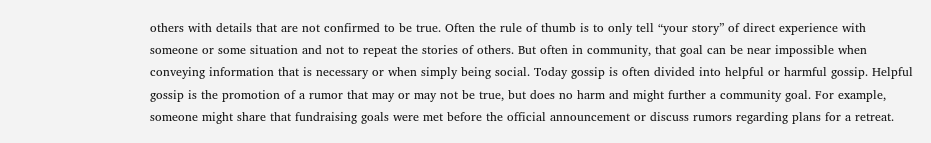others with details that are not confirmed to be true. Often the rule of thumb is to only tell “your story” of direct experience with someone or some situation and not to repeat the stories of others. But often in community, that goal can be near impossible when conveying information that is necessary or when simply being social. Today gossip is often divided into helpful or harmful gossip. Helpful gossip is the promotion of a rumor that may or may not be true, but does no harm and might further a community goal. For example, someone might share that fundraising goals were met before the official announcement or discuss rumors regarding plans for a retreat.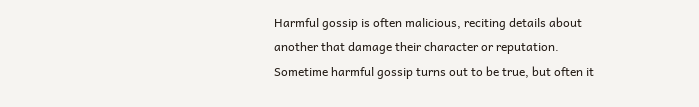Harmful gossip is often malicious, reciting details about another that damage their character or reputation. Sometime harmful gossip turns out to be true, but often it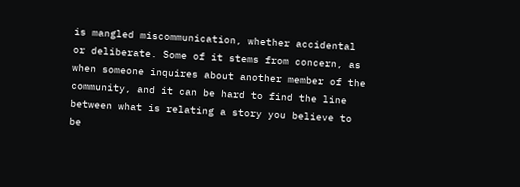is mangled miscommunication, whether accidental or deliberate. Some of it stems from concern, as when someone inquires about another member of the community, and it can be hard to find the line between what is relating a story you believe to be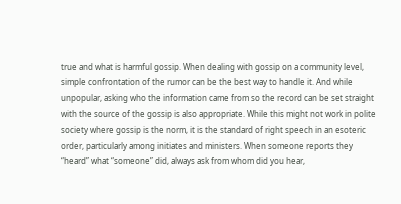true and what is harmful gossip. When dealing with gossip on a community level, simple confrontation of the rumor can be the best way to handle it. And while unpopular, asking who the information came from so the record can be set straight with the source of the gossip is also appropriate. While this might not work in polite society where gossip is the norm, it is the standard of right speech in an esoteric order, particularly among initiates and ministers. When someone reports they “heard” what “someone” did, always ask from whom did you hear,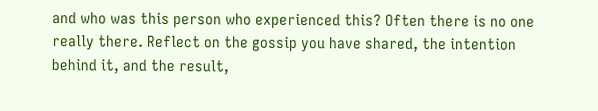and who was this person who experienced this? Often there is no one really there. Reflect on the gossip you have shared, the intention behind it, and the result,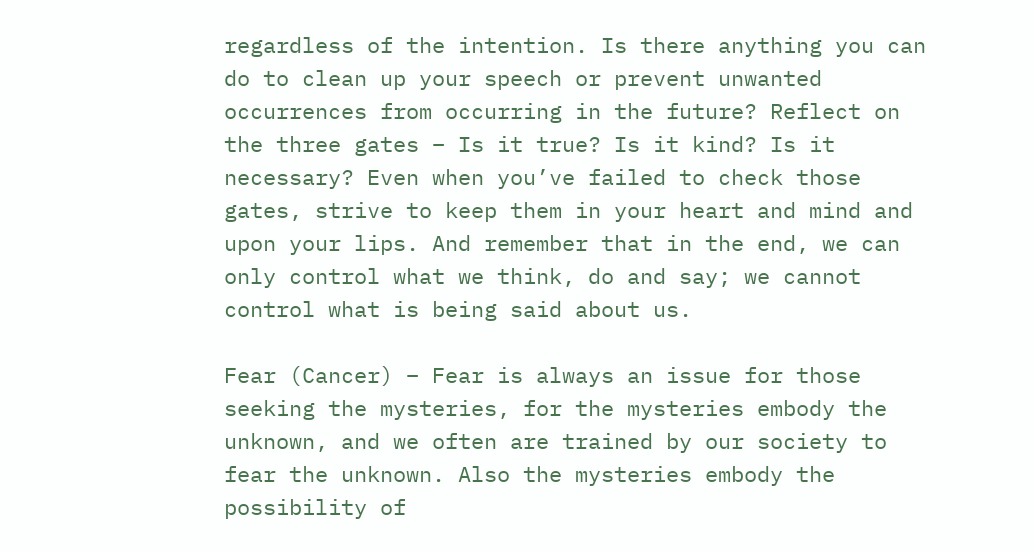regardless of the intention. Is there anything you can do to clean up your speech or prevent unwanted occurrences from occurring in the future? Reflect on the three gates – Is it true? Is it kind? Is it necessary? Even when you’ve failed to check those gates, strive to keep them in your heart and mind and upon your lips. And remember that in the end, we can only control what we think, do and say; we cannot control what is being said about us.

Fear (Cancer) – Fear is always an issue for those seeking the mysteries, for the mysteries embody the unknown, and we often are trained by our society to fear the unknown. Also the mysteries embody the possibility of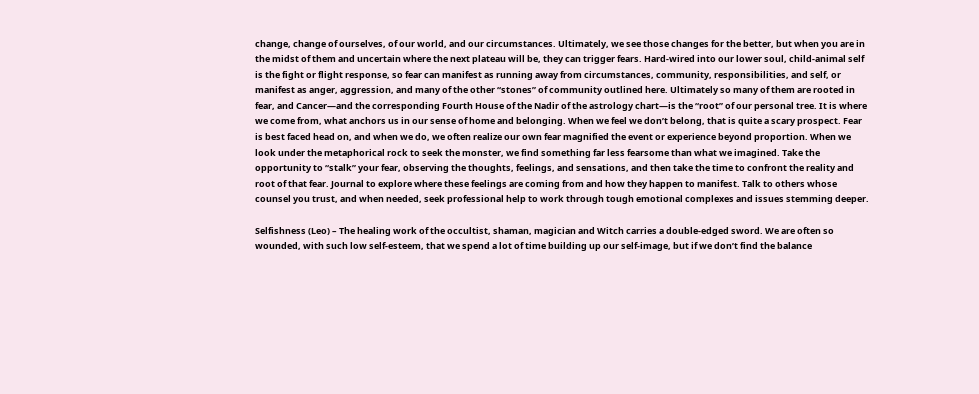change, change of ourselves, of our world, and our circumstances. Ultimately, we see those changes for the better, but when you are in the midst of them and uncertain where the next plateau will be, they can trigger fears. Hard-wired into our lower soul, child-animal self is the fight or flight response, so fear can manifest as running away from circumstances, community, responsibilities, and self, or manifest as anger, aggression, and many of the other “stones” of community outlined here. Ultimately so many of them are rooted in fear, and Cancer—and the corresponding Fourth House of the Nadir of the astrology chart—is the “root” of our personal tree. It is where we come from, what anchors us in our sense of home and belonging. When we feel we don’t belong, that is quite a scary prospect. Fear is best faced head on, and when we do, we often realize our own fear magnified the event or experience beyond proportion. When we look under the metaphorical rock to seek the monster, we find something far less fearsome than what we imagined. Take the opportunity to “stalk” your fear, observing the thoughts, feelings, and sensations, and then take the time to confront the reality and root of that fear. Journal to explore where these feelings are coming from and how they happen to manifest. Talk to others whose counsel you trust, and when needed, seek professional help to work through tough emotional complexes and issues stemming deeper.

Selfishness (Leo) – The healing work of the occultist, shaman, magician and Witch carries a double-edged sword. We are often so wounded, with such low self-esteem, that we spend a lot of time building up our self-image, but if we don’t find the balance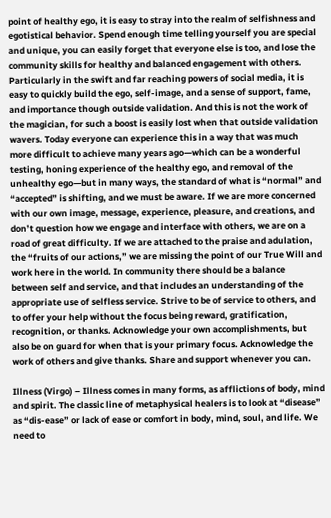point of healthy ego, it is easy to stray into the realm of selfishness and egotistical behavior. Spend enough time telling yourself you are special and unique, you can easily forget that everyone else is too, and lose the community skills for healthy and balanced engagement with others. Particularly in the swift and far reaching powers of social media, it is easy to quickly build the ego, self-image, and a sense of support, fame, and importance though outside validation. And this is not the work of the magician, for such a boost is easily lost when that outside validation wavers. Today everyone can experience this in a way that was much more difficult to achieve many years ago—which can be a wonderful testing, honing experience of the healthy ego, and removal of the unhealthy ego—but in many ways, the standard of what is “normal” and “accepted” is shifting, and we must be aware. If we are more concerned with our own image, message, experience, pleasure, and creations, and don’t question how we engage and interface with others, we are on a road of great difficulty. If we are attached to the praise and adulation, the “fruits of our actions,” we are missing the point of our True Will and work here in the world. In community there should be a balance between self and service, and that includes an understanding of the appropriate use of selfless service. Strive to be of service to others, and to offer your help without the focus being reward, gratification, recognition, or thanks. Acknowledge your own accomplishments, but also be on guard for when that is your primary focus. Acknowledge the work of others and give thanks. Share and support whenever you can.

Illness (Virgo) – Illness comes in many forms, as afflictions of body, mind and spirit. The classic line of metaphysical healers is to look at “disease” as “dis-ease” or lack of ease or comfort in body, mind, soul, and life. We need to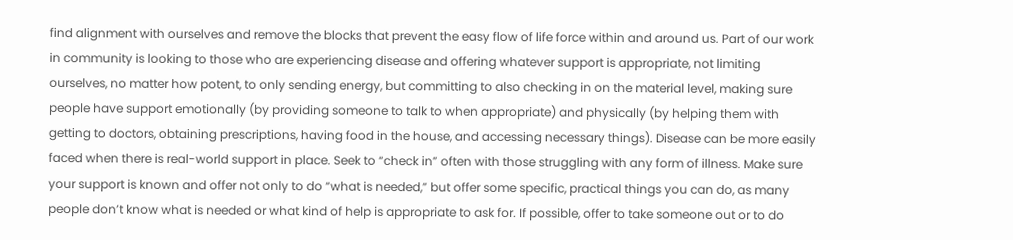find alignment with ourselves and remove the blocks that prevent the easy flow of life force within and around us. Part of our work in community is looking to those who are experiencing disease and offering whatever support is appropriate, not limiting ourselves, no matter how potent, to only sending energy, but committing to also checking in on the material level, making sure people have support emotionally (by providing someone to talk to when appropriate) and physically (by helping them with getting to doctors, obtaining prescriptions, having food in the house, and accessing necessary things). Disease can be more easily faced when there is real-world support in place. Seek to “check in” often with those struggling with any form of illness. Make sure your support is known and offer not only to do “what is needed,” but offer some specific, practical things you can do, as many people don’t know what is needed or what kind of help is appropriate to ask for. If possible, offer to take someone out or to do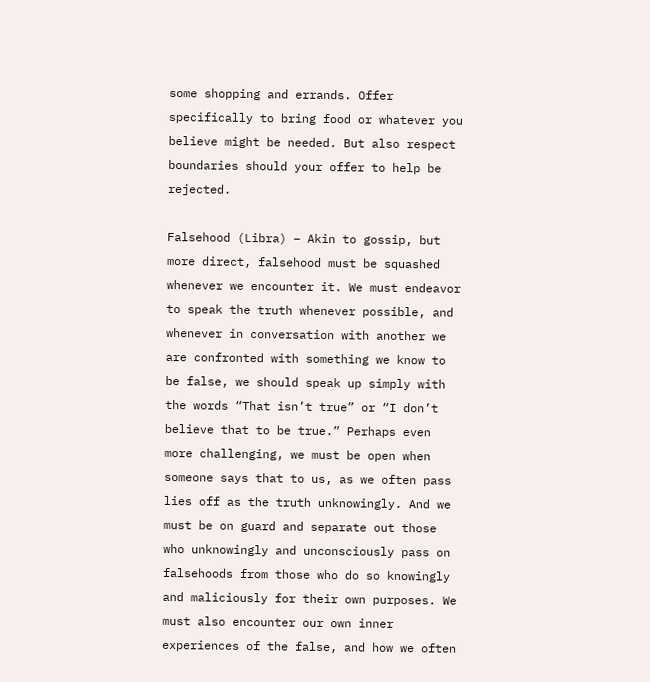some shopping and errands. Offer specifically to bring food or whatever you believe might be needed. But also respect boundaries should your offer to help be rejected.

Falsehood (Libra) – Akin to gossip, but more direct, falsehood must be squashed whenever we encounter it. We must endeavor to speak the truth whenever possible, and whenever in conversation with another we are confronted with something we know to be false, we should speak up simply with the words “That isn’t true” or “I don’t believe that to be true.” Perhaps even more challenging, we must be open when someone says that to us, as we often pass lies off as the truth unknowingly. And we must be on guard and separate out those who unknowingly and unconsciously pass on falsehoods from those who do so knowingly and maliciously for their own purposes. We must also encounter our own inner experiences of the false, and how we often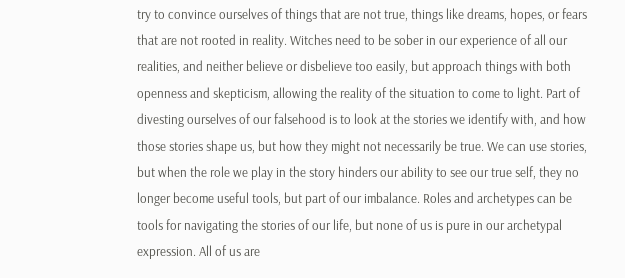try to convince ourselves of things that are not true, things like dreams, hopes, or fears that are not rooted in reality. Witches need to be sober in our experience of all our realities, and neither believe or disbelieve too easily, but approach things with both openness and skepticism, allowing the reality of the situation to come to light. Part of divesting ourselves of our falsehood is to look at the stories we identify with, and how those stories shape us, but how they might not necessarily be true. We can use stories, but when the role we play in the story hinders our ability to see our true self, they no longer become useful tools, but part of our imbalance. Roles and archetypes can be tools for navigating the stories of our life, but none of us is pure in our archetypal expression. All of us are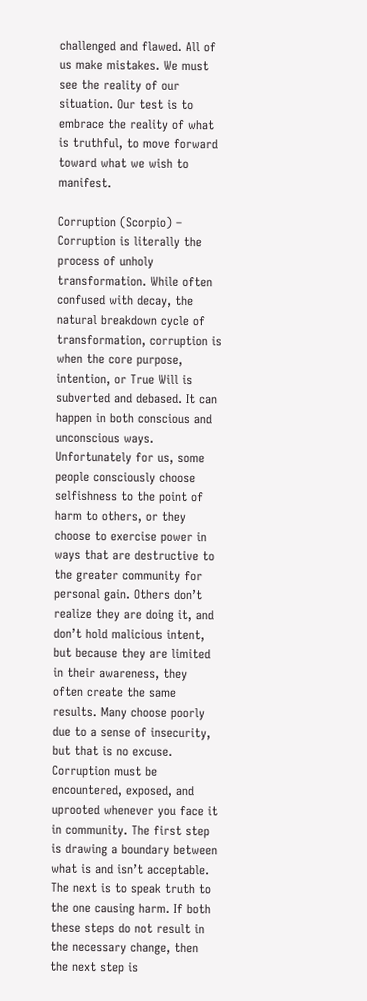challenged and flawed. All of us make mistakes. We must see the reality of our situation. Our test is to embrace the reality of what is truthful, to move forward toward what we wish to manifest.

Corruption (Scorpio) – Corruption is literally the process of unholy transformation. While often confused with decay, the natural breakdown cycle of transformation, corruption is when the core purpose, intention, or True Will is subverted and debased. It can happen in both conscious and unconscious ways. Unfortunately for us, some people consciously choose selfishness to the point of harm to others, or they choose to exercise power in ways that are destructive to the greater community for personal gain. Others don’t realize they are doing it, and don’t hold malicious intent, but because they are limited in their awareness, they often create the same results. Many choose poorly due to a sense of insecurity, but that is no excuse. Corruption must be encountered, exposed, and uprooted whenever you face it in community. The first step is drawing a boundary between what is and isn’t acceptable. The next is to speak truth to the one causing harm. If both these steps do not result in the necessary change, then the next step is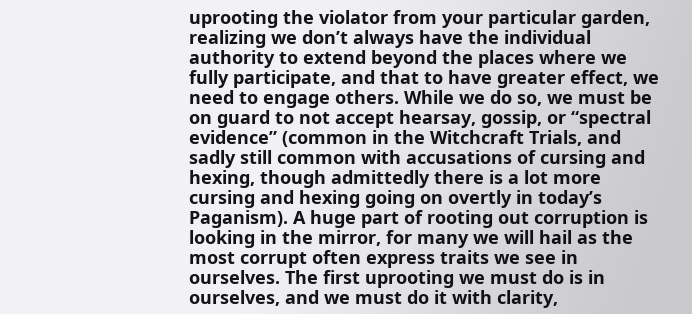uprooting the violator from your particular garden, realizing we don’t always have the individual authority to extend beyond the places where we fully participate, and that to have greater effect, we need to engage others. While we do so, we must be on guard to not accept hearsay, gossip, or “spectral evidence” (common in the Witchcraft Trials, and sadly still common with accusations of cursing and hexing, though admittedly there is a lot more cursing and hexing going on overtly in today’s Paganism). A huge part of rooting out corruption is looking in the mirror, for many we will hail as the most corrupt often express traits we see in ourselves. The first uprooting we must do is in ourselves, and we must do it with clarity,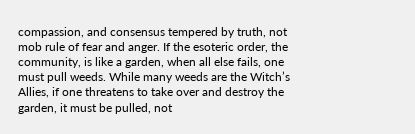compassion, and consensus tempered by truth, not mob rule of fear and anger. If the esoteric order, the community, is like a garden, when all else fails, one must pull weeds. While many weeds are the Witch’s Allies, if one threatens to take over and destroy the garden, it must be pulled, not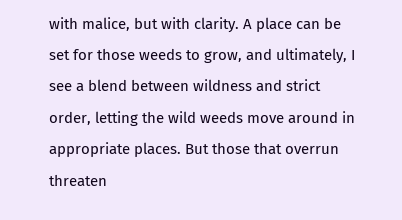with malice, but with clarity. A place can be set for those weeds to grow, and ultimately, I see a blend between wildness and strict order, letting the wild weeds move around in appropriate places. But those that overrun threaten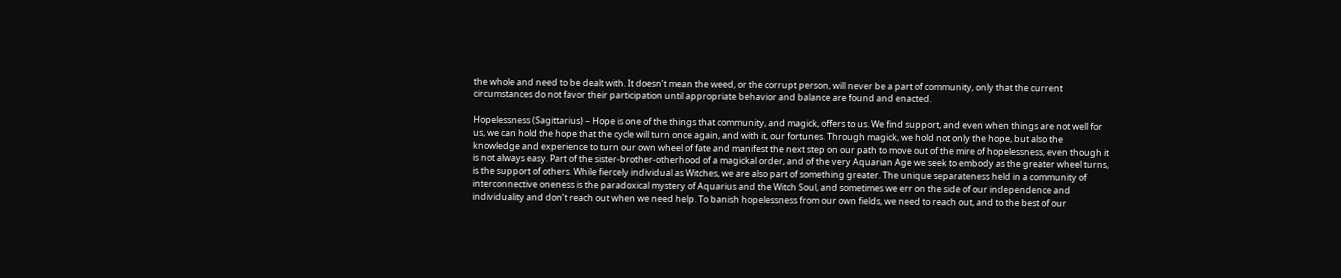the whole and need to be dealt with. It doesn’t mean the weed, or the corrupt person, will never be a part of community, only that the current circumstances do not favor their participation until appropriate behavior and balance are found and enacted.

Hopelessness (Sagittarius) – Hope is one of the things that community, and magick, offers to us. We find support, and even when things are not well for us, we can hold the hope that the cycle will turn once again, and with it, our fortunes. Through magick, we hold not only the hope, but also the knowledge and experience to turn our own wheel of fate and manifest the next step on our path to move out of the mire of hopelessness, even though it is not always easy. Part of the sister-brother-otherhood of a magickal order, and of the very Aquarian Age we seek to embody as the greater wheel turns, is the support of others. While fiercely individual as Witches, we are also part of something greater. The unique separateness held in a community of interconnective oneness is the paradoxical mystery of Aquarius and the Witch Soul, and sometimes we err on the side of our independence and individuality and don’t reach out when we need help. To banish hopelessness from our own fields, we need to reach out, and to the best of our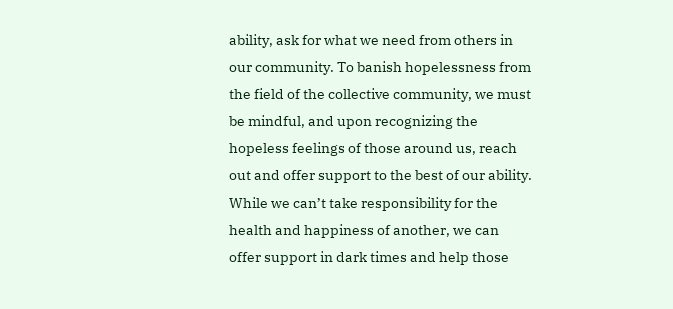ability, ask for what we need from others in our community. To banish hopelessness from the field of the collective community, we must be mindful, and upon recognizing the hopeless feelings of those around us, reach out and offer support to the best of our ability. While we can’t take responsibility for the health and happiness of another, we can offer support in dark times and help those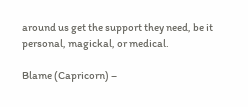around us get the support they need, be it personal, magickal, or medical.

Blame (Capricorn) –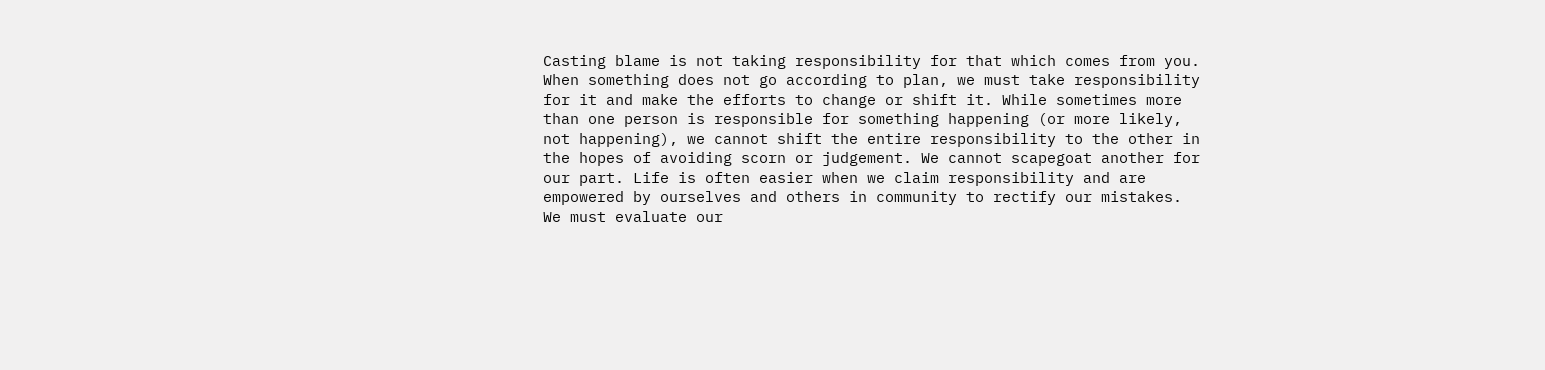Casting blame is not taking responsibility for that which comes from you. When something does not go according to plan, we must take responsibility for it and make the efforts to change or shift it. While sometimes more than one person is responsible for something happening (or more likely, not happening), we cannot shift the entire responsibility to the other in the hopes of avoiding scorn or judgement. We cannot scapegoat another for our part. Life is often easier when we claim responsibility and are empowered by ourselves and others in community to rectify our mistakes. We must evaluate our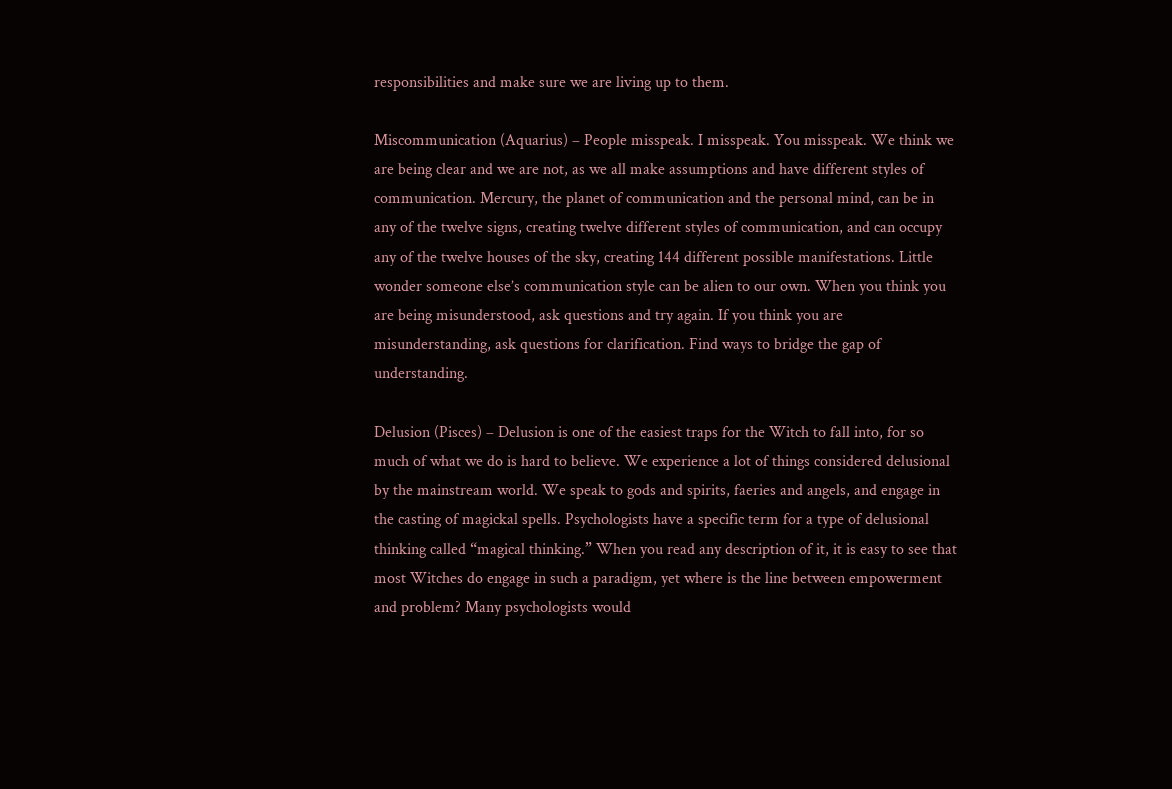responsibilities and make sure we are living up to them.

Miscommunication (Aquarius) – People misspeak. I misspeak. You misspeak. We think we are being clear and we are not, as we all make assumptions and have different styles of communication. Mercury, the planet of communication and the personal mind, can be in any of the twelve signs, creating twelve different styles of communication, and can occupy any of the twelve houses of the sky, creating 144 different possible manifestations. Little wonder someone else’s communication style can be alien to our own. When you think you are being misunderstood, ask questions and try again. If you think you are misunderstanding, ask questions for clarification. Find ways to bridge the gap of understanding.

Delusion (Pisces) – Delusion is one of the easiest traps for the Witch to fall into, for so much of what we do is hard to believe. We experience a lot of things considered delusional by the mainstream world. We speak to gods and spirits, faeries and angels, and engage in the casting of magickal spells. Psychologists have a specific term for a type of delusional thinking called “magical thinking.” When you read any description of it, it is easy to see that most Witches do engage in such a paradigm, yet where is the line between empowerment and problem? Many psychologists would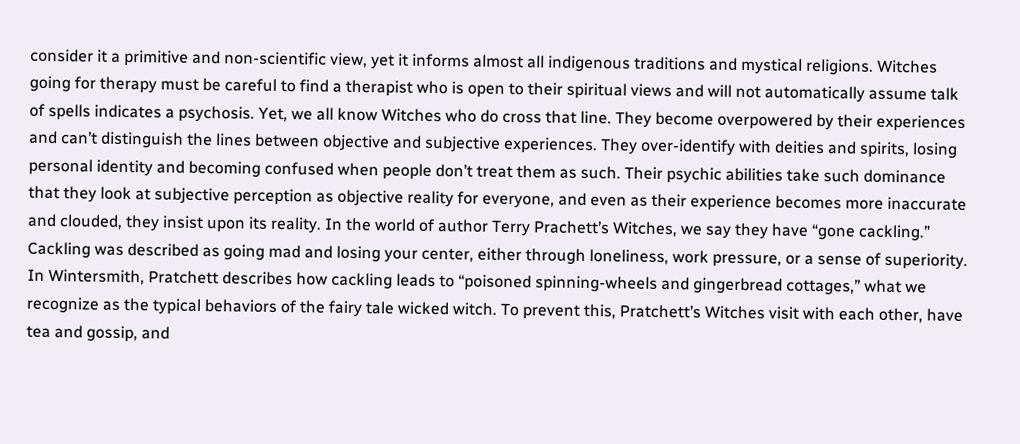consider it a primitive and non-scientific view, yet it informs almost all indigenous traditions and mystical religions. Witches going for therapy must be careful to find a therapist who is open to their spiritual views and will not automatically assume talk of spells indicates a psychosis. Yet, we all know Witches who do cross that line. They become overpowered by their experiences and can’t distinguish the lines between objective and subjective experiences. They over-identify with deities and spirits, losing personal identity and becoming confused when people don’t treat them as such. Their psychic abilities take such dominance that they look at subjective perception as objective reality for everyone, and even as their experience becomes more inaccurate and clouded, they insist upon its reality. In the world of author Terry Prachett’s Witches, we say they have “gone cackling.” Cackling was described as going mad and losing your center, either through loneliness, work pressure, or a sense of superiority. In Wintersmith, Pratchett describes how cackling leads to “poisoned spinning-wheels and gingerbread cottages,” what we recognize as the typical behaviors of the fairy tale wicked witch. To prevent this, Pratchett’s Witches visit with each other, have tea and gossip, and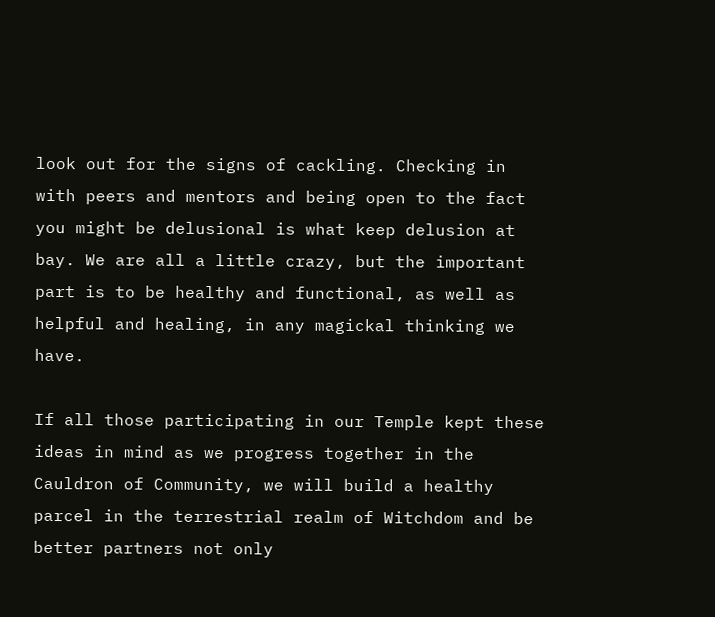look out for the signs of cackling. Checking in with peers and mentors and being open to the fact you might be delusional is what keep delusion at bay. We are all a little crazy, but the important part is to be healthy and functional, as well as helpful and healing, in any magickal thinking we have.

If all those participating in our Temple kept these ideas in mind as we progress together in the Cauldron of Community, we will build a healthy parcel in the terrestrial realm of Witchdom and be better partners not only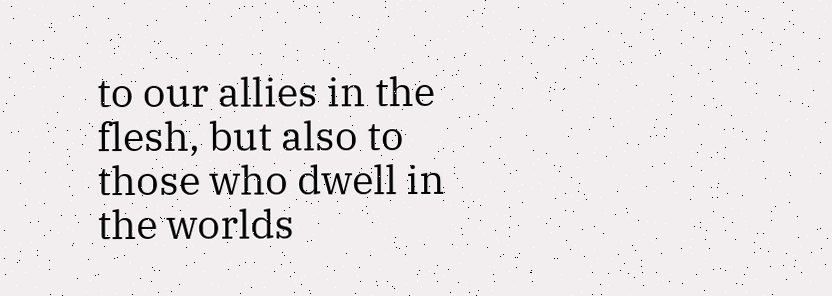to our allies in the flesh, but also to those who dwell in the worlds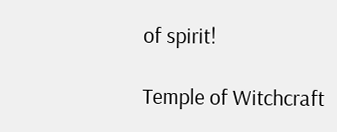of spirit!

Temple of Witchcraft